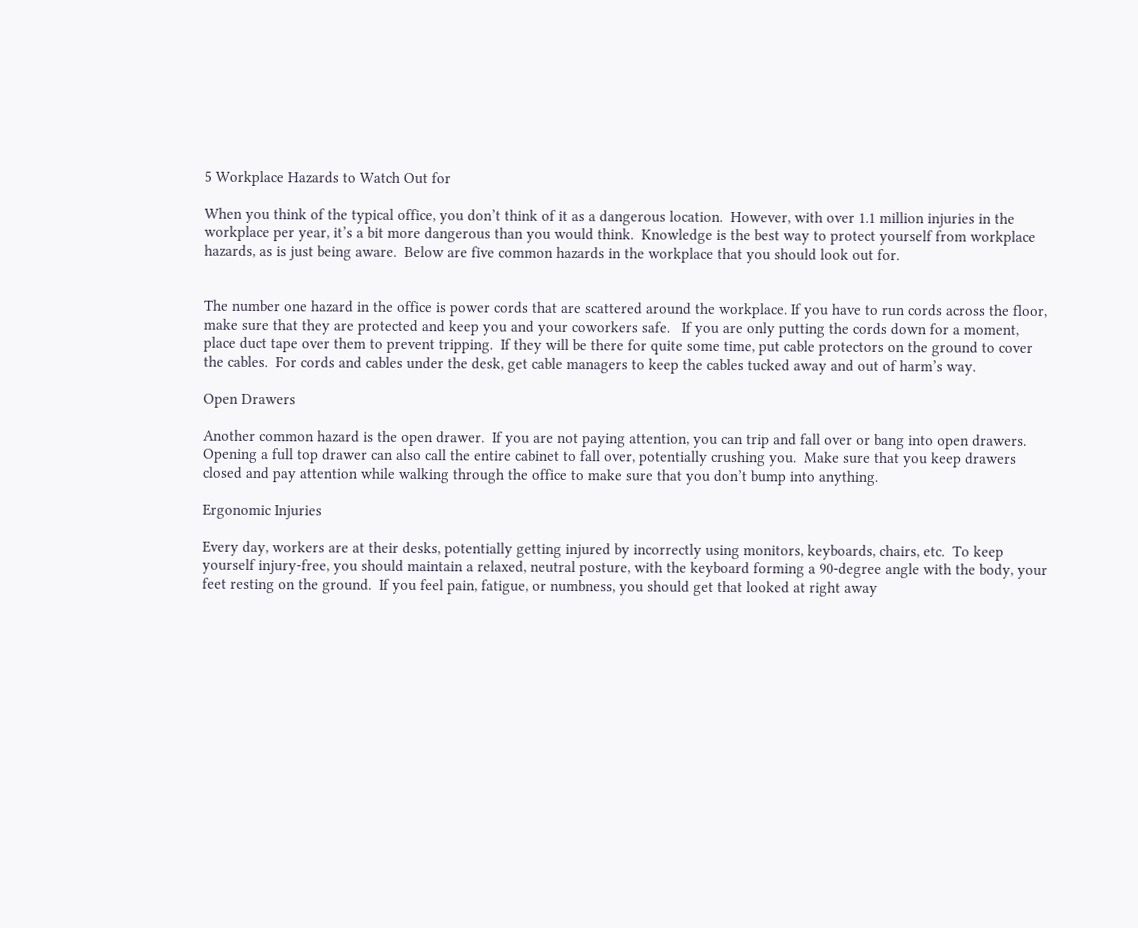5 Workplace Hazards to Watch Out for

When you think of the typical office, you don’t think of it as a dangerous location.  However, with over 1.1 million injuries in the workplace per year, it’s a bit more dangerous than you would think.  Knowledge is the best way to protect yourself from workplace hazards, as is just being aware.  Below are five common hazards in the workplace that you should look out for.


The number one hazard in the office is power cords that are scattered around the workplace. If you have to run cords across the floor, make sure that they are protected and keep you and your coworkers safe.   If you are only putting the cords down for a moment, place duct tape over them to prevent tripping.  If they will be there for quite some time, put cable protectors on the ground to cover the cables.  For cords and cables under the desk, get cable managers to keep the cables tucked away and out of harm’s way.

Open Drawers

Another common hazard is the open drawer.  If you are not paying attention, you can trip and fall over or bang into open drawers.  Opening a full top drawer can also call the entire cabinet to fall over, potentially crushing you.  Make sure that you keep drawers closed and pay attention while walking through the office to make sure that you don’t bump into anything.

Ergonomic Injuries

Every day, workers are at their desks, potentially getting injured by incorrectly using monitors, keyboards, chairs, etc.  To keep yourself injury-free, you should maintain a relaxed, neutral posture, with the keyboard forming a 90-degree angle with the body, your feet resting on the ground.  If you feel pain, fatigue, or numbness, you should get that looked at right away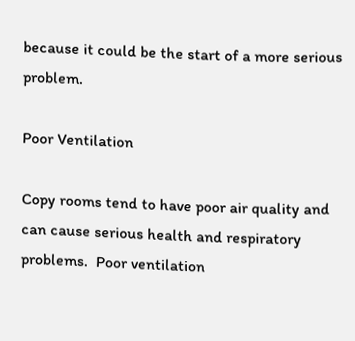because it could be the start of a more serious problem.

Poor Ventilation

Copy rooms tend to have poor air quality and can cause serious health and respiratory problems.  Poor ventilation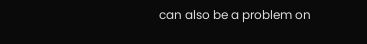can also be a problem on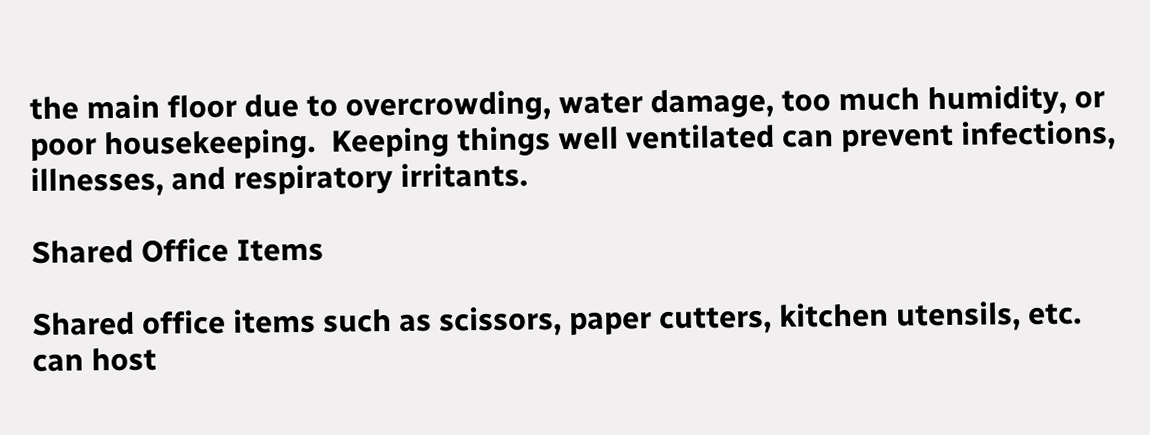the main floor due to overcrowding, water damage, too much humidity, or poor housekeeping.  Keeping things well ventilated can prevent infections, illnesses, and respiratory irritants.

Shared Office Items

Shared office items such as scissors, paper cutters, kitchen utensils, etc. can host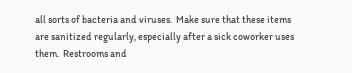all sorts of bacteria and viruses.  Make sure that these items are sanitized regularly, especially after a sick coworker uses them.  Restrooms and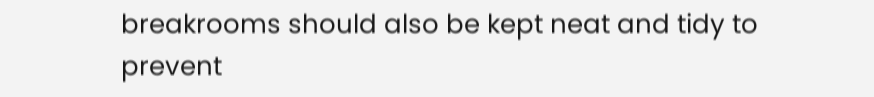breakrooms should also be kept neat and tidy to prevent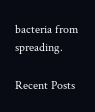bacteria from spreading.

Recent Posts